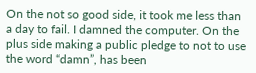On the not so good side, it took me less than a day to fail. I damned the computer. On the plus side making a public pledge to not to use the word “damn”, has been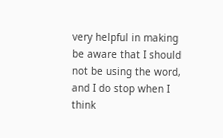very helpful in making be aware that I should not be using the word, and I do stop when I think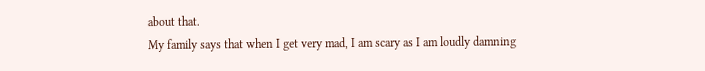about that.
My family says that when I get very mad, I am scary as I am loudly damning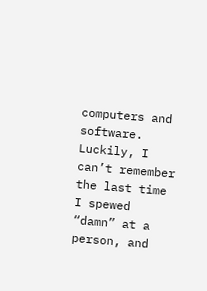computers and software.
Luckily, I can’t remember the last time I spewed “damn” at a person, and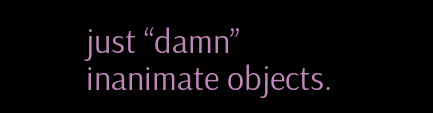just “damn” inanimate objects.